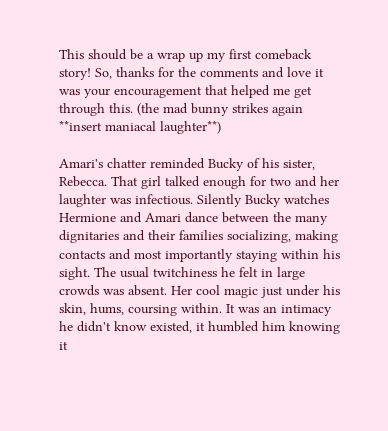This should be a wrap up my first comeback story! So, thanks for the comments and love it was your encouragement that helped me get through this. (the mad bunny strikes again **insert maniacal laughter**)

Amari's chatter reminded Bucky of his sister, Rebecca. That girl talked enough for two and her laughter was infectious. Silently Bucky watches Hermione and Amari dance between the many dignitaries and their families socializing, making contacts and most importantly staying within his sight. The usual twitchiness he felt in large crowds was absent. Her cool magic just under his skin, hums, coursing within. It was an intimacy he didn't know existed, it humbled him knowing it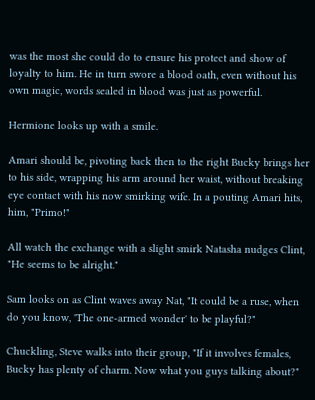was the most she could do to ensure his protect and show of loyalty to him. He in turn swore a blood oath, even without his own magic, words sealed in blood was just as powerful.

Hermione looks up with a smile.

Amari should be, pivoting back then to the right Bucky brings her to his side, wrapping his arm around her waist, without breaking eye contact with his now smirking wife. In a pouting Amari hits, him, "Primo!"

All watch the exchange with a slight smirk Natasha nudges Clint, "He seems to be alright."

Sam looks on as Clint waves away Nat, "It could be a ruse, when do you know, 'The one-armed wonder' to be playful?"

Chuckling, Steve walks into their group, "If it involves females, Bucky has plenty of charm. Now what you guys talking about?"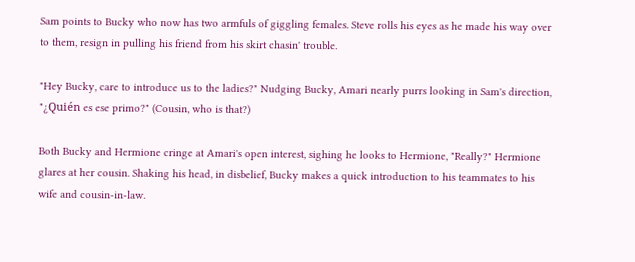Sam points to Bucky who now has two armfuls of giggling females. Steve rolls his eyes as he made his way over to them, resign in pulling his friend from his skirt chasin' trouble.

"Hey Bucky, care to introduce us to the ladies?" Nudging Bucky, Amari nearly purrs looking in Sam's direction, "¿Quién es ese primo?" (Cousin, who is that?)

Both Bucky and Hermione cringe at Amari's open interest, sighing he looks to Hermione, "Really?" Hermione glares at her cousin. Shaking his head, in disbelief, Bucky makes a quick introduction to his teammates to his wife and cousin-in-law.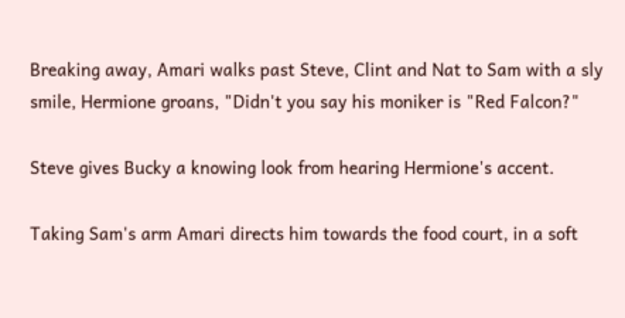Breaking away, Amari walks past Steve, Clint and Nat to Sam with a sly smile, Hermione groans, "Didn't you say his moniker is "Red Falcon?"

Steve gives Bucky a knowing look from hearing Hermione's accent.

Taking Sam's arm Amari directs him towards the food court, in a soft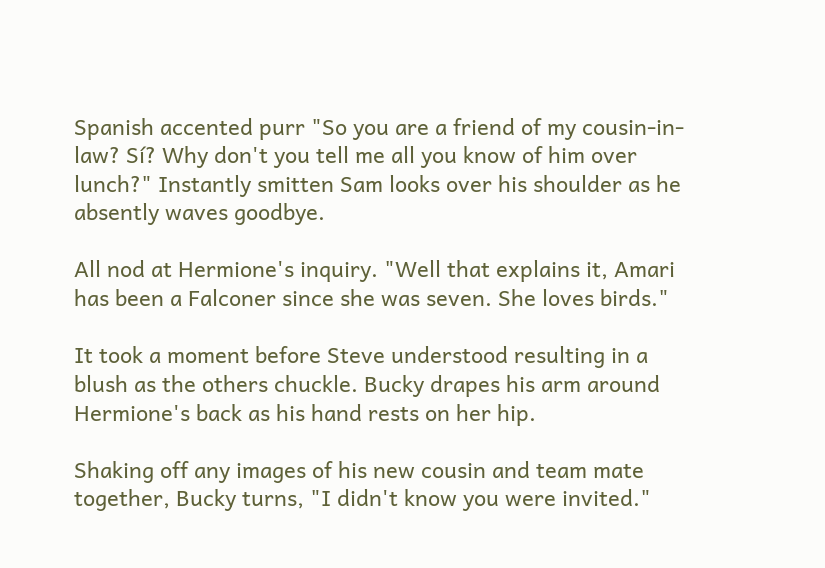Spanish accented purr "So you are a friend of my cousin-in-law? Sí? Why don't you tell me all you know of him over lunch?" Instantly smitten Sam looks over his shoulder as he absently waves goodbye.

All nod at Hermione's inquiry. "Well that explains it, Amari has been a Falconer since she was seven. She loves birds."

It took a moment before Steve understood resulting in a blush as the others chuckle. Bucky drapes his arm around Hermione's back as his hand rests on her hip.

Shaking off any images of his new cousin and team mate together, Bucky turns, "I didn't know you were invited."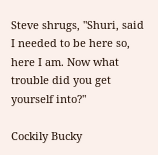Steve shrugs, "Shuri, said I needed to be here so, here I am. Now what trouble did you get yourself into?"

Cockily Bucky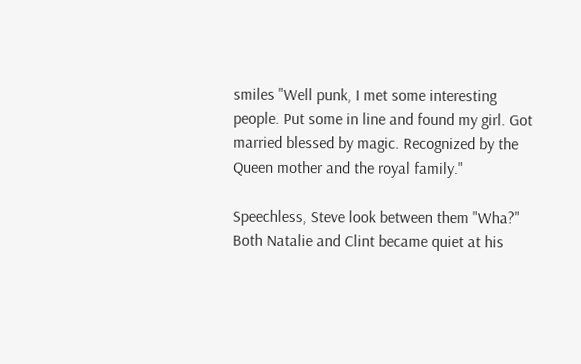smiles "Well punk, I met some interesting people. Put some in line and found my girl. Got married blessed by magic. Recognized by the Queen mother and the royal family."

Speechless, Steve look between them "Wha?" Both Natalie and Clint became quiet at his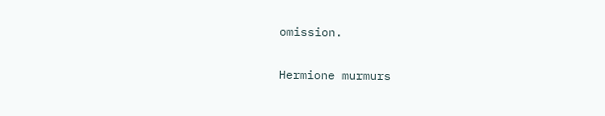omission.

Hermione murmurs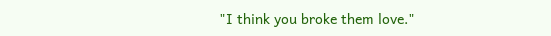"I think you broke them love."